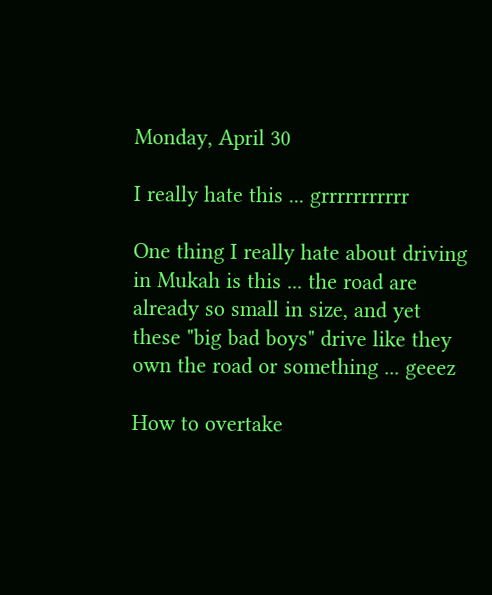Monday, April 30

I really hate this ... grrrrrrrrrrr

One thing I really hate about driving in Mukah is this ... the road are already so small in size, and yet these "big bad boys" drive like they own the road or something ... geeez

How to overtake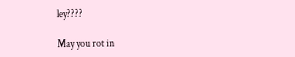ley????

May you rot in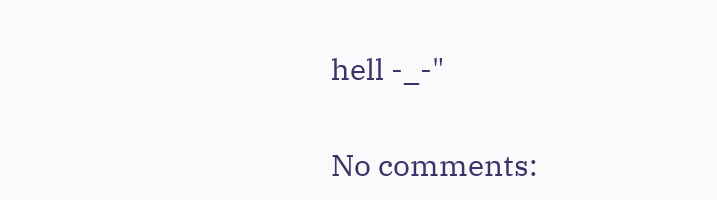hell -_-"

No comments: